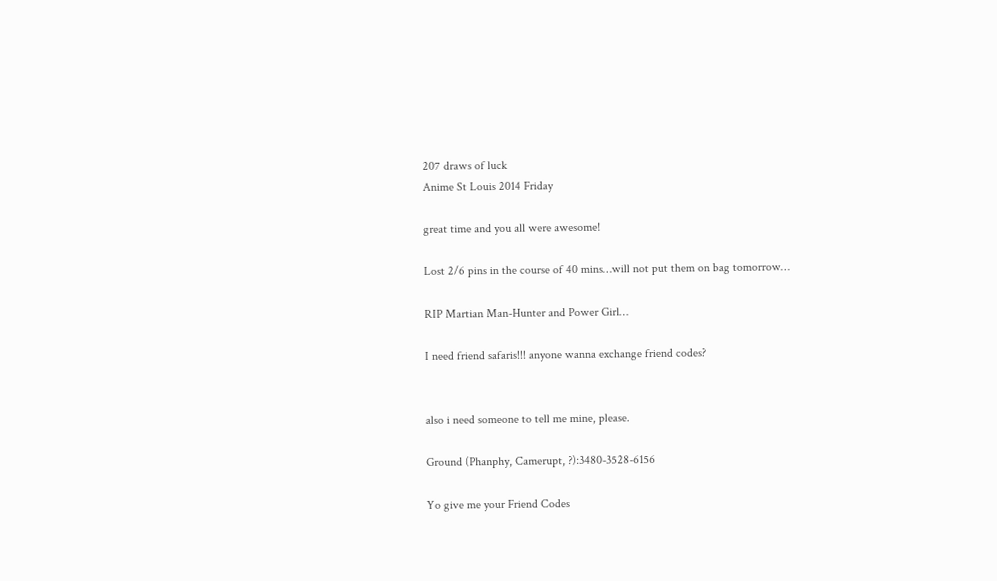207 draws of luck
Anime St Louis 2014 Friday

great time and you all were awesome!

Lost 2/6 pins in the course of 40 mins…will not put them on bag tomorrow…

RIP Martian Man-Hunter and Power Girl…

I need friend safaris!!! anyone wanna exchange friend codes?


also i need someone to tell me mine, please.

Ground (Phanphy, Camerupt, ?):3480-3528-6156

Yo give me your Friend Codes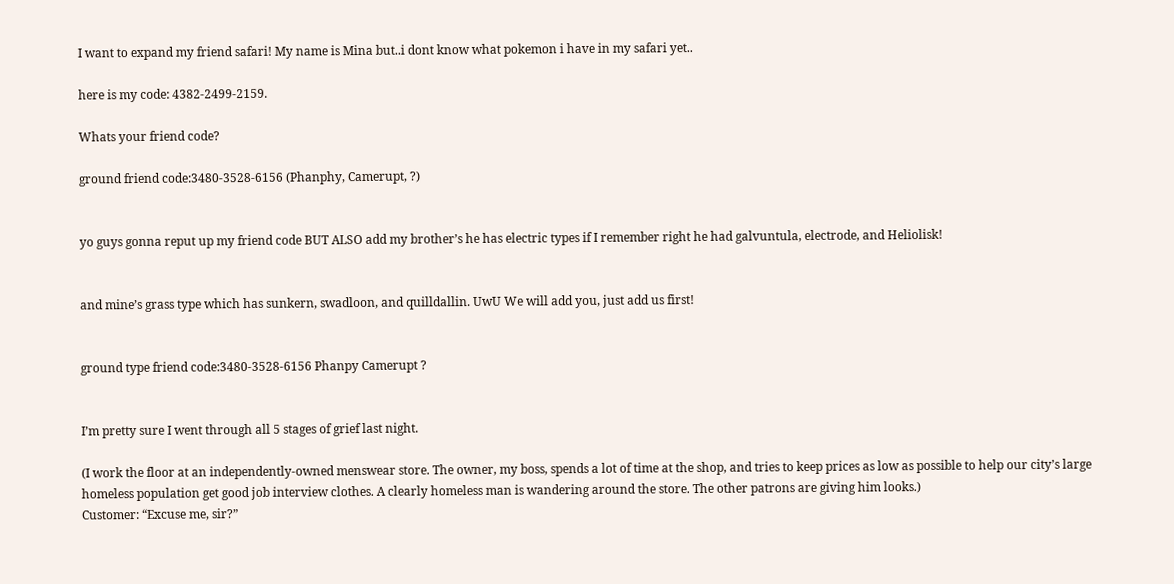I want to expand my friend safari! My name is Mina but..i dont know what pokemon i have in my safari yet..

here is my code: 4382-2499-2159.

Whats your friend code?

ground friend code:3480-3528-6156 (Phanphy, Camerupt, ?)


yo guys gonna reput up my friend code BUT ALSO add my brother’s he has electric types if I remember right he had galvuntula, electrode, and Heliolisk!


and mine’s grass type which has sunkern, swadloon, and quilldallin. UwU We will add you, just add us first!


ground type friend code:3480-3528-6156 Phanpy Camerupt ?


I’m pretty sure I went through all 5 stages of grief last night.

(I work the floor at an independently-owned menswear store. The owner, my boss, spends a lot of time at the shop, and tries to keep prices as low as possible to help our city’s large homeless population get good job interview clothes. A clearly homeless man is wandering around the store. The other patrons are giving him looks.)
Customer: “Excuse me, sir?”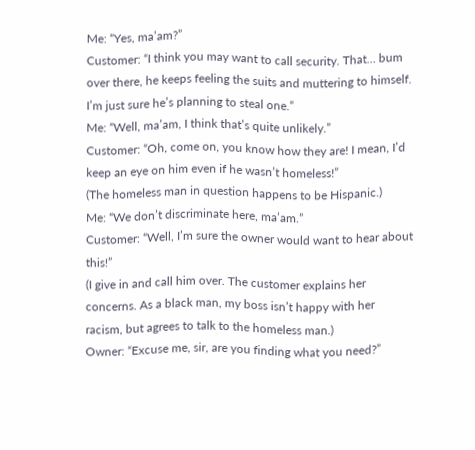Me: “Yes, ma’am?”
Customer: “I think you may want to call security. That… bum over there, he keeps feeling the suits and muttering to himself. I’m just sure he’s planning to steal one.”
Me: “Well, ma’am, I think that’s quite unlikely.”
Customer: “Oh, come on, you know how they are! I mean, I’d keep an eye on him even if he wasn’t homeless!”
(The homeless man in question happens to be Hispanic.)
Me: “We don’t discriminate here, ma’am.”
Customer: “Well, I’m sure the owner would want to hear about this!”
(I give in and call him over. The customer explains her concerns. As a black man, my boss isn’t happy with her racism, but agrees to talk to the homeless man.)
Owner: “Excuse me, sir, are you finding what you need?”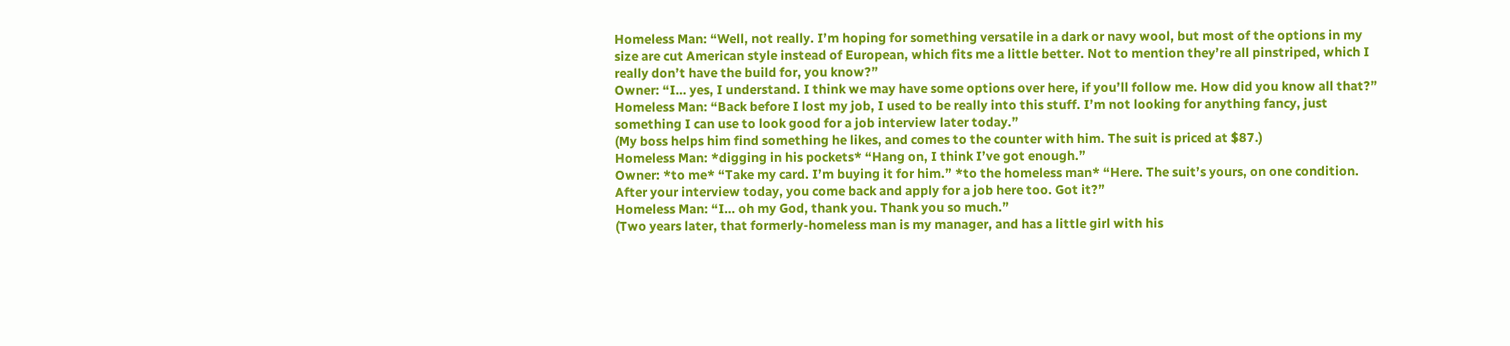Homeless Man: “Well, not really. I’m hoping for something versatile in a dark or navy wool, but most of the options in my size are cut American style instead of European, which fits me a little better. Not to mention they’re all pinstriped, which I really don’t have the build for, you know?”
Owner: “I… yes, I understand. I think we may have some options over here, if you’ll follow me. How did you know all that?”
Homeless Man: “Back before I lost my job, I used to be really into this stuff. I’m not looking for anything fancy, just something I can use to look good for a job interview later today.”
(My boss helps him find something he likes, and comes to the counter with him. The suit is priced at $87.)
Homeless Man: *digging in his pockets* “Hang on, I think I’ve got enough.”
Owner: *to me* “Take my card. I’m buying it for him.” *to the homeless man* “Here. The suit’s yours, on one condition. After your interview today, you come back and apply for a job here too. Got it?”
Homeless Man: “I… oh my God, thank you. Thank you so much.”
(Two years later, that formerly-homeless man is my manager, and has a little girl with his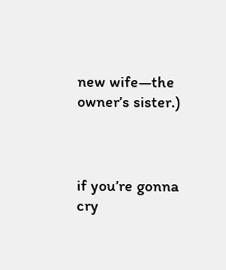new wife—the owner’s sister.)



if you’re gonna cry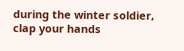during the winter soldier, clap your hands